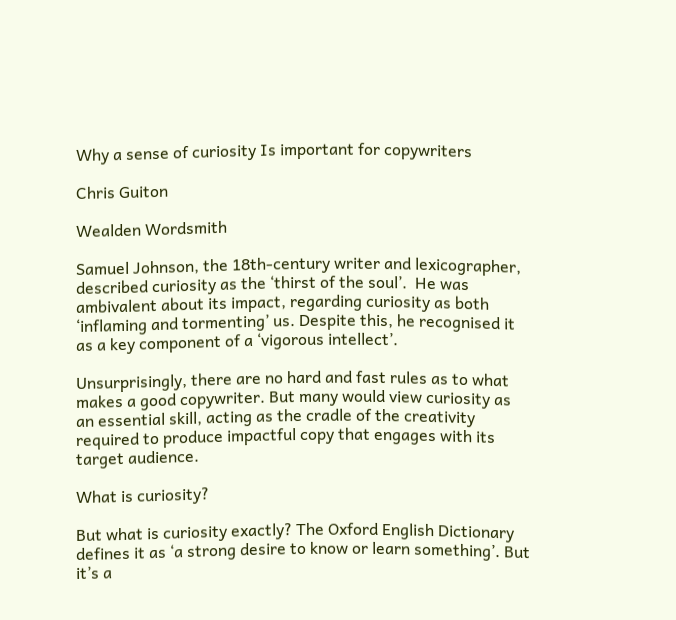Why a sense of curiosity Is important for copywriters

Chris Guiton

Wealden Wordsmith

Samuel Johnson, the 18th-century writer and lexicographer, described curiosity as the ‘thirst of the soul’.  He was ambivalent about its impact, regarding curiosity as both ‘inflaming and tormenting’ us. Despite this, he recognised it as a key component of a ‘vigorous intellect’.

Unsurprisingly, there are no hard and fast rules as to what makes a good copywriter. But many would view curiosity as an essential skill, acting as the cradle of the creativity required to produce impactful copy that engages with its target audience.

What is curiosity?

But what is curiosity exactly? The Oxford English Dictionary defines it as ‘a strong desire to know or learn something’. But it’s a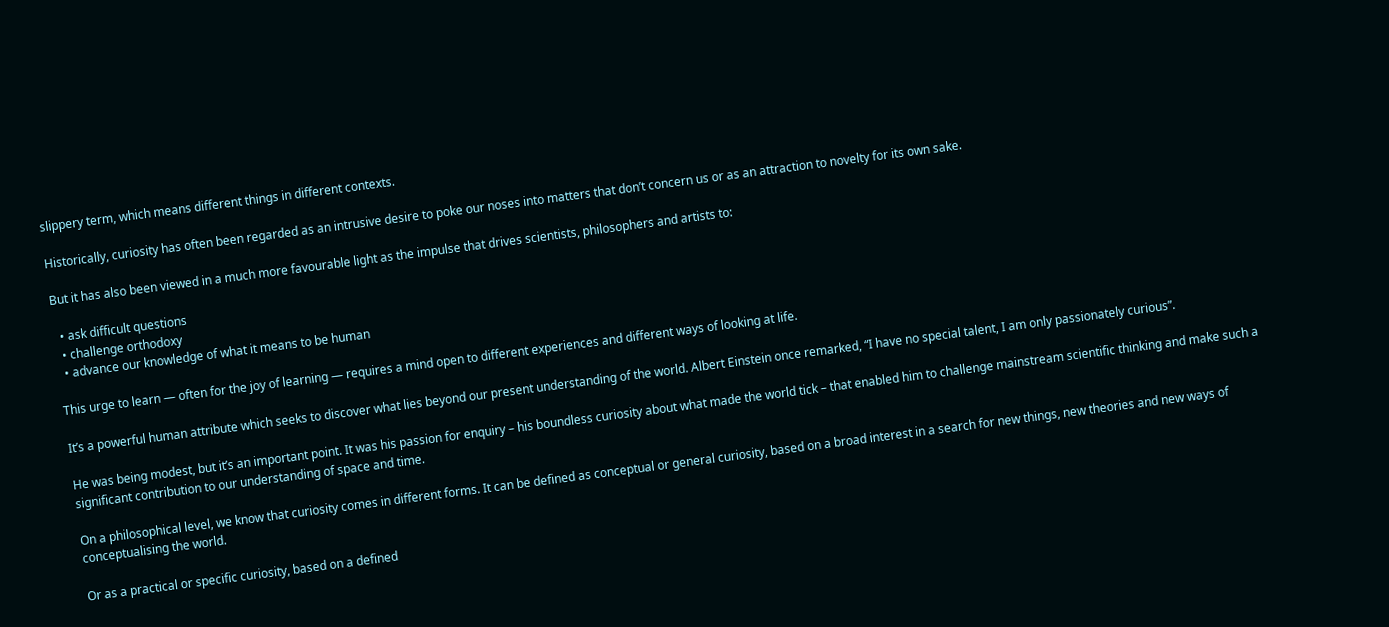slippery term, which means different things in different contexts.

Historically, curiosity has often been regarded as an intrusive desire to poke our noses into matters that don’t concern us or as an attraction to novelty for its own sake.

But it has also been viewed in a much more favourable light as the impulse that drives scientists, philosophers and artists to:

  • ask difficult questions
  • challenge orthodoxy
  • advance our knowledge of what it means to be human

This urge to learn — often for the joy of learning — requires a mind open to different experiences and different ways of looking at life.

It’s a powerful human attribute which seeks to discover what lies beyond our present understanding of the world. Albert Einstein once remarked, “I have no special talent, I am only passionately curious”.

He was being modest, but it’s an important point. It was his passion for enquiry – his boundless curiosity about what made the world tick – that enabled him to challenge mainstream scientific thinking and make such a significant contribution to our understanding of space and time.

On a philosophical level, we know that curiosity comes in different forms. It can be defined as conceptual or general curiosity, based on a broad interest in a search for new things, new theories and new ways of conceptualising the world.

Or as a practical or specific curiosity, based on a defined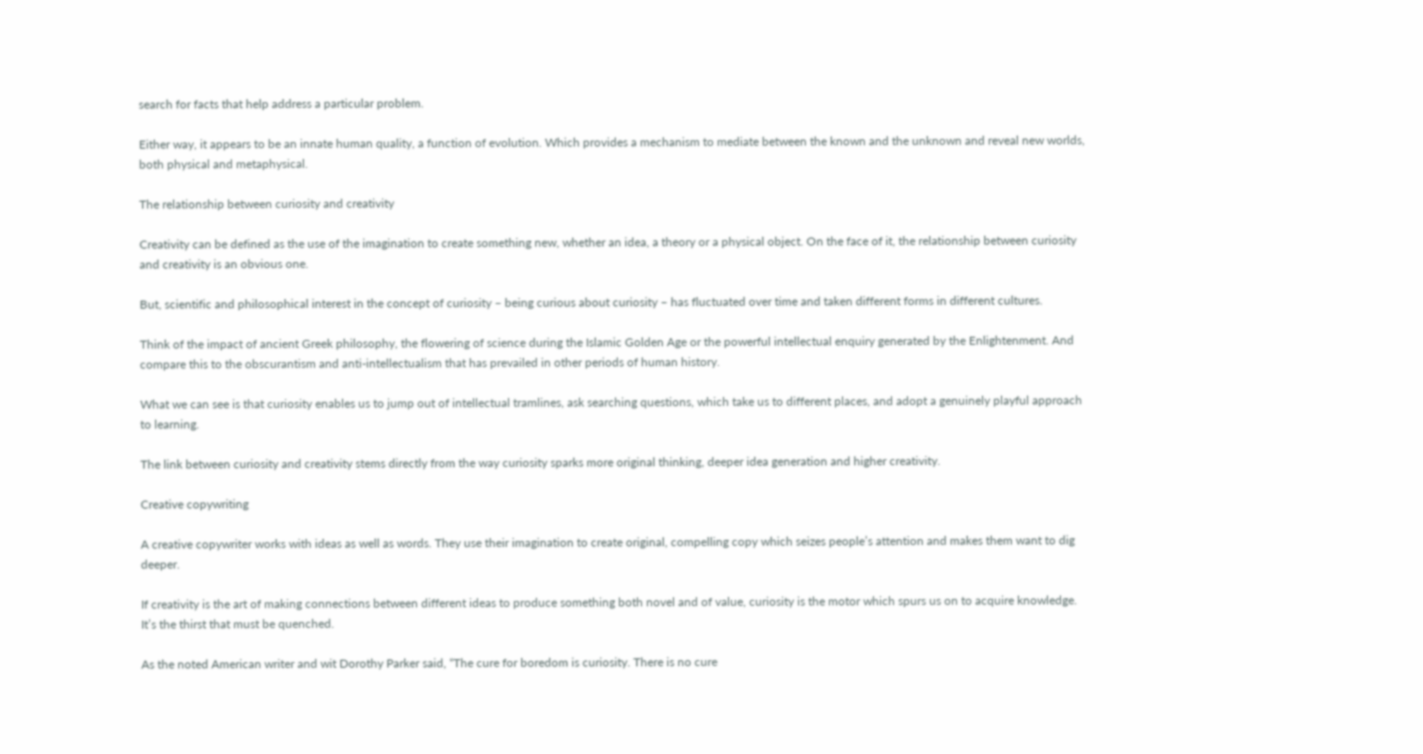search for facts that help address a particular problem.

Either way, it appears to be an innate human quality, a function of evolution. Which provides a mechanism to mediate between the known and the unknown and reveal new worlds, both physical and metaphysical.

The relationship between curiosity and creativity

Creativity can be defined as the use of the imagination to create something new, whether an idea, a theory or a physical object. On the face of it, the relationship between curiosity and creativity is an obvious one.

But, scientific and philosophical interest in the concept of curiosity – being curious about curiosity – has fluctuated over time and taken different forms in different cultures.

Think of the impact of ancient Greek philosophy, the flowering of science during the Islamic Golden Age or the powerful intellectual enquiry generated by the Enlightenment. And compare this to the obscurantism and anti-intellectualism that has prevailed in other periods of human history.

What we can see is that curiosity enables us to jump out of intellectual tramlines, ask searching questions, which take us to different places, and adopt a genuinely playful approach to learning.

The link between curiosity and creativity stems directly from the way curiosity sparks more original thinking, deeper idea generation and higher creativity.

Creative copywriting

A creative copywriter works with ideas as well as words. They use their imagination to create original, compelling copy which seizes people’s attention and makes them want to dig deeper.

If creativity is the art of making connections between different ideas to produce something both novel and of value, curiosity is the motor which spurs us on to acquire knowledge. It’s the thirst that must be quenched.

As the noted American writer and wit Dorothy Parker said, “The cure for boredom is curiosity. There is no cure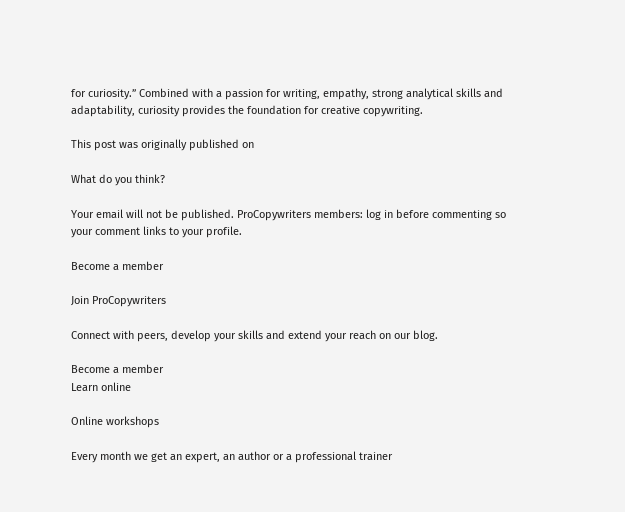for curiosity.” Combined with a passion for writing, empathy, strong analytical skills and adaptability, curiosity provides the foundation for creative copywriting.

This post was originally published on

What do you think?

Your email will not be published. ProCopywriters members: log in before commenting so your comment links to your profile.

Become a member

Join ProCopywriters

Connect with peers, develop your skills and extend your reach on our blog.

Become a member
Learn online

Online workshops

Every month we get an expert, an author or a professional trainer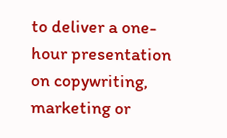to deliver a one-hour presentation on copywriting, marketing or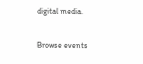digital media.

Browse events